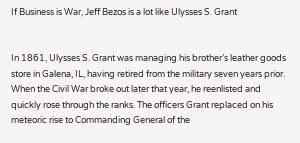If Business is War, Jeff Bezos is a lot like Ulysses S. Grant


In 1861, Ulysses S. Grant was managing his brother’s leather goods store in Galena, IL, having retired from the military seven years prior. When the Civil War broke out later that year, he reenlisted and quickly rose through the ranks. The officers Grant replaced on his meteoric rise to Commanding General of the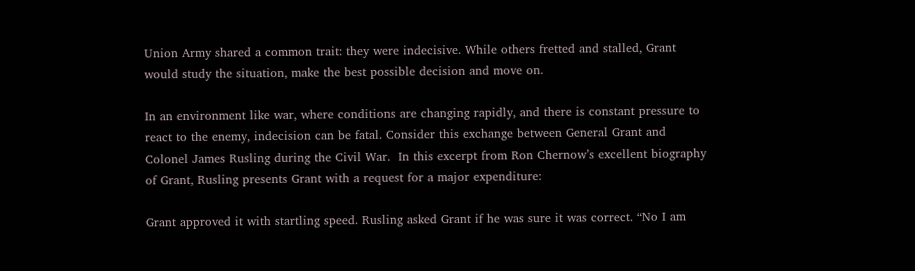Union Army shared a common trait: they were indecisive. While others fretted and stalled, Grant would study the situation, make the best possible decision and move on.

In an environment like war, where conditions are changing rapidly, and there is constant pressure to react to the enemy, indecision can be fatal. Consider this exchange between General Grant and Colonel James Rusling during the Civil War.  In this excerpt from Ron Chernow’s excellent biography of Grant, Rusling presents Grant with a request for a major expenditure:

Grant approved it with startling speed. Rusling asked Grant if he was sure it was correct. “No I am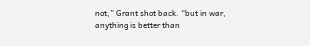not,” Grant shot back. “but in war, anything is better than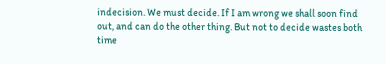indecision. We must decide. If I am wrong we shall soon find out, and can do the other thing. But not to decide wastes both time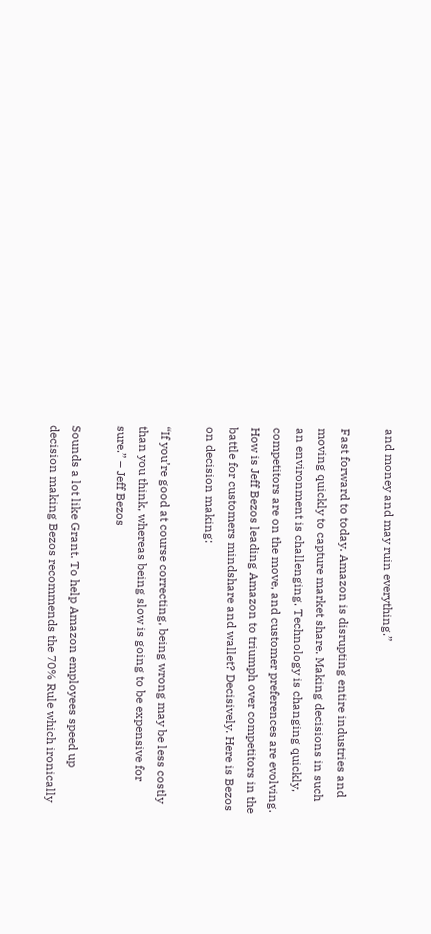and money and may ruin everything.”

Fast forward to today. Amazon is disrupting entire industries and moving quickly to capture market share. Making decisions in such an environment is challenging. Technology is changing quickly, competitors are on the move, and customer preferences are evolving. How is Jeff Bezos leading Amazon to triumph over competitors in the battle for customers mindshare and wallet? Decisively. Here is Bezos on decision making:

“If you’re good at course correcting, being wrong may be less costly than you think, whereas being slow is going to be expensive for sure.” – Jeff Bezos

Sounds a lot like Grant. To help Amazon employees speed up decision making Bezos recommends the 70% Rule which ironically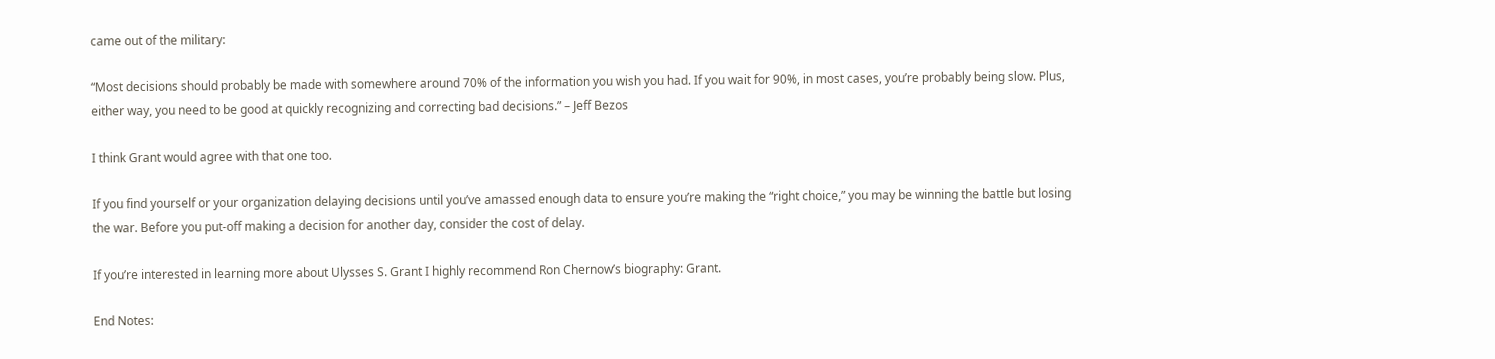came out of the military:

“Most decisions should probably be made with somewhere around 70% of the information you wish you had. If you wait for 90%, in most cases, you’re probably being slow. Plus, either way, you need to be good at quickly recognizing and correcting bad decisions.” – Jeff Bezos

I think Grant would agree with that one too.

If you find yourself or your organization delaying decisions until you’ve amassed enough data to ensure you’re making the “right choice,” you may be winning the battle but losing the war. Before you put-off making a decision for another day, consider the cost of delay.

If you’re interested in learning more about Ulysses S. Grant I highly recommend Ron Chernow’s biography: Grant.

End Notes: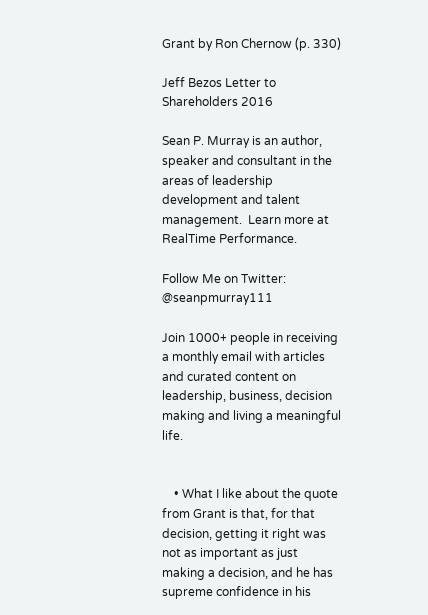Grant by Ron Chernow (p. 330)

Jeff Bezos Letter to Shareholders 2016

Sean P. Murray is an author, speaker and consultant in the areas of leadership development and talent management.  Learn more at RealTime Performance.

Follow Me on Twitter: @seanpmurray111

Join 1000+ people in receiving a monthly email with articles and curated content on leadership, business, decision making and living a meaningful life.


    • What I like about the quote from Grant is that, for that decision, getting it right was not as important as just making a decision, and he has supreme confidence in his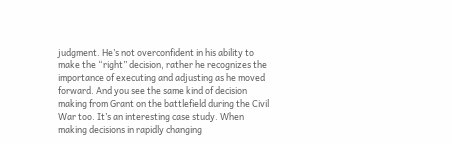judgment. He’s not overconfident in his ability to make the “right” decision, rather he recognizes the importance of executing and adjusting as he moved forward. And you see the same kind of decision making from Grant on the battlefield during the Civil War too. It’s an interesting case study. When making decisions in rapidly changing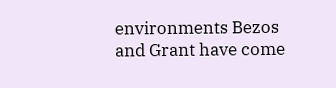environments Bezos and Grant have come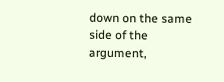down on the same side of the argument,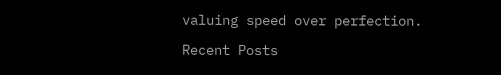valuing speed over perfection.

Recent Posts